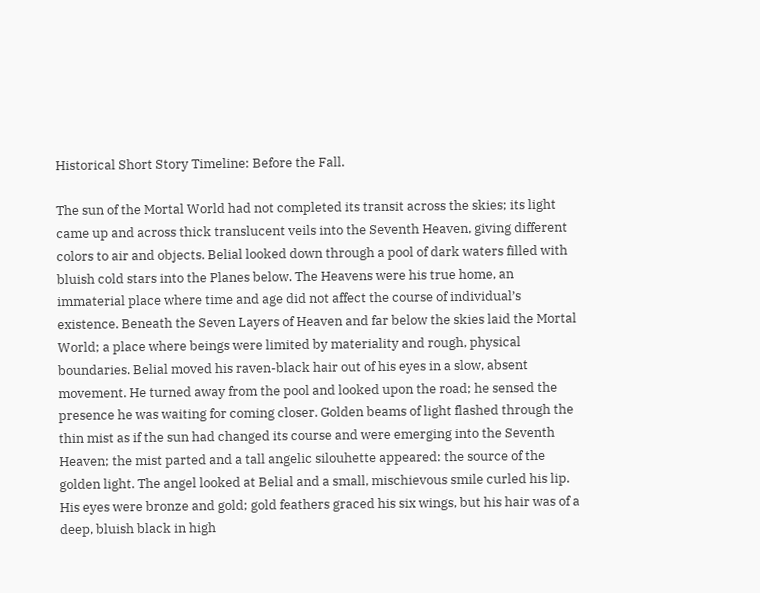Historical Short Story Timeline: Before the Fall.

The sun of the Mortal World had not completed its transit across the skies; its light came up and across thick translucent veils into the Seventh Heaven, giving different colors to air and objects. Belial looked down through a pool of dark waters filled with bluish cold stars into the Planes below. The Heavens were his true home, an immaterial place where time and age did not affect the course of individual’s existence. Beneath the Seven Layers of Heaven and far below the skies laid the Mortal World; a place where beings were limited by materiality and rough, physical boundaries. Belial moved his raven-black hair out of his eyes in a slow, absent movement. He turned away from the pool and looked upon the road; he sensed the presence he was waiting for coming closer. Golden beams of light flashed through the thin mist as if the sun had changed its course and were emerging into the Seventh Heaven; the mist parted and a tall angelic silouhette appeared: the source of the golden light. The angel looked at Belial and a small, mischievous smile curled his lip. His eyes were bronze and gold; gold feathers graced his six wings, but his hair was of a deep, bluish black in high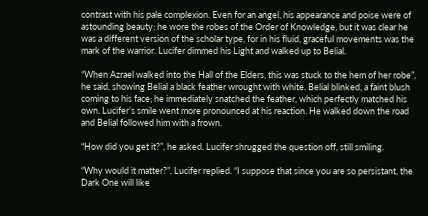contrast with his pale complexion. Even for an angel, his appearance and poise were of astounding beauty; he wore the robes of the Order of Knowledge, but it was clear he was a different version of the scholar type, for in his fluid, graceful movements was the mark of the warrior. Lucifer dimmed his Light and walked up to Belial.

“When Azrael walked into the Hall of the Elders, this was stuck to the hem of her robe”, he said, showing Belial a black feather wrought with white. Belial blinked, a faint blush coming to his face; he immediately snatched the feather, which perfectly matched his own. Lucifer’s smile went more pronounced at his reaction. He walked down the road and Belial followed him with a frown.

“How did you get it?”, he asked. Lucifer shrugged the question off, still smiling.

“Why would it matter?”, Lucifer replied. “I suppose that since you are so persistant, the Dark One will like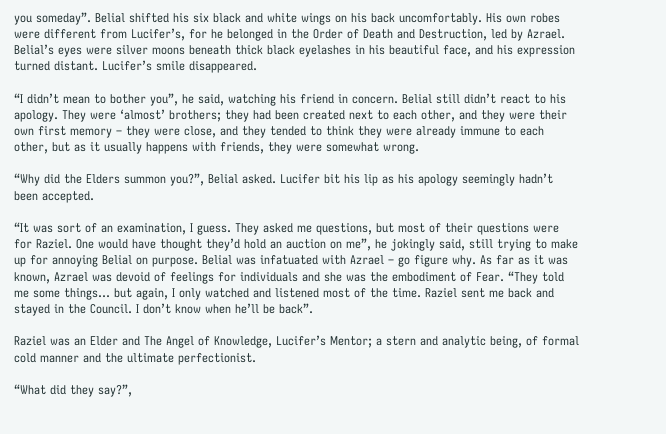you someday”. Belial shifted his six black and white wings on his back uncomfortably. His own robes were different from Lucifer’s, for he belonged in the Order of Death and Destruction, led by Azrael. Belial’s eyes were silver moons beneath thick black eyelashes in his beautiful face, and his expression turned distant. Lucifer’s smile disappeared.

“I didn’t mean to bother you”, he said, watching his friend in concern. Belial still didn’t react to his apology. They were ‘almost’ brothers; they had been created next to each other, and they were their own first memory – they were close, and they tended to think they were already immune to each other, but as it usually happens with friends, they were somewhat wrong.

“Why did the Elders summon you?”, Belial asked. Lucifer bit his lip as his apology seemingly hadn’t been accepted.

“It was sort of an examination, I guess. They asked me questions, but most of their questions were for Raziel. One would have thought they’d hold an auction on me”, he jokingly said, still trying to make up for annoying Belial on purpose. Belial was infatuated with Azrael – go figure why. As far as it was known, Azrael was devoid of feelings for individuals and she was the embodiment of Fear. “They told me some things… but again, I only watched and listened most of the time. Raziel sent me back and stayed in the Council. I don’t know when he’ll be back”.

Raziel was an Elder and The Angel of Knowledge, Lucifer’s Mentor; a stern and analytic being, of formal cold manner and the ultimate perfectionist.

“What did they say?”,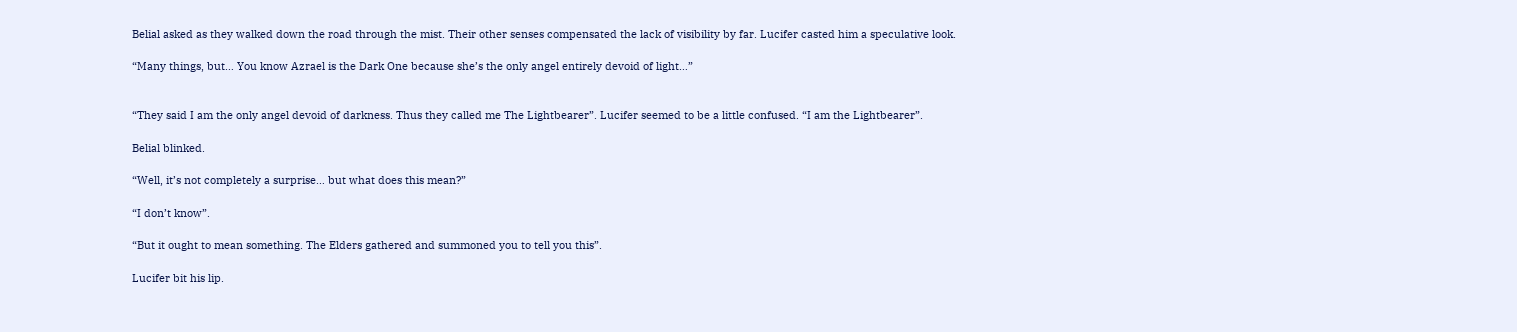Belial asked as they walked down the road through the mist. Their other senses compensated the lack of visibility by far. Lucifer casted him a speculative look.

“Many things, but… You know Azrael is the Dark One because she’s the only angel entirely devoid of light…”


“They said I am the only angel devoid of darkness. Thus they called me The Lightbearer”. Lucifer seemed to be a little confused. “I am the Lightbearer”.

Belial blinked.

“Well, it’s not completely a surprise… but what does this mean?”

“I don’t know”.

“But it ought to mean something. The Elders gathered and summoned you to tell you this”.

Lucifer bit his lip.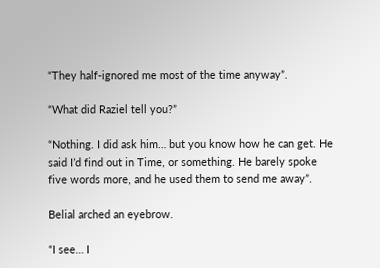“They half-ignored me most of the time anyway”.

“What did Raziel tell you?”

“Nothing. I did ask him… but you know how he can get. He said I’d find out in Time, or something. He barely spoke five words more, and he used them to send me away”.

Belial arched an eyebrow.

“I see… I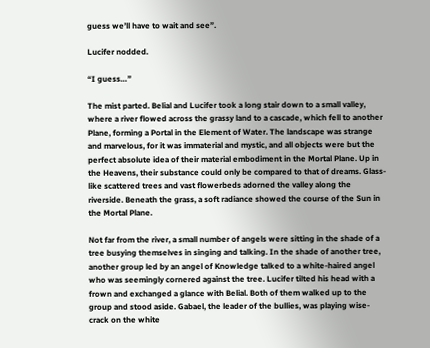guess we’ll have to wait and see”.

Lucifer nodded.

“I guess…”

The mist parted. Belial and Lucifer took a long stair down to a small valley, where a river flowed across the grassy land to a cascade, which fell to another Plane, forming a Portal in the Element of Water. The landscape was strange and marvelous, for it was immaterial and mystic, and all objects were but the perfect absolute idea of their material embodiment in the Mortal Plane. Up in the Heavens, their substance could only be compared to that of dreams. Glass-like scattered trees and vast flowerbeds adorned the valley along the riverside. Beneath the grass, a soft radiance showed the course of the Sun in the Mortal Plane.

Not far from the river, a small number of angels were sitting in the shade of a tree busying themselves in singing and talking. In the shade of another tree, another group led by an angel of Knowledge talked to a white-haired angel who was seemingly cornered against the tree. Lucifer tilted his head with a frown and exchanged a glance with Belial. Both of them walked up to the group and stood aside. Gabael, the leader of the bullies, was playing wise-crack on the white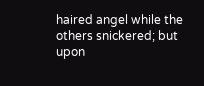haired angel while the others snickered; but upon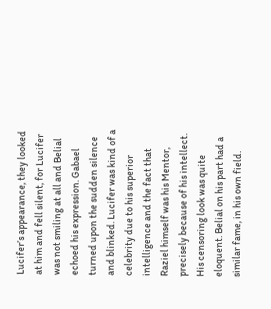Lucifer’s appearance, they looked at him and fell silent, for Lucifer was not smiling at all and Belial echoed his expression. Gabael turned upon the sudden silence and blinked. Lucifer was kind of a celebrity due to his superior intelligence and the fact that Raziel himself was his Mentor, precisely because of his intellect. His censoring look was quite eloquent. Belial on his part had a similar fame, in his own field.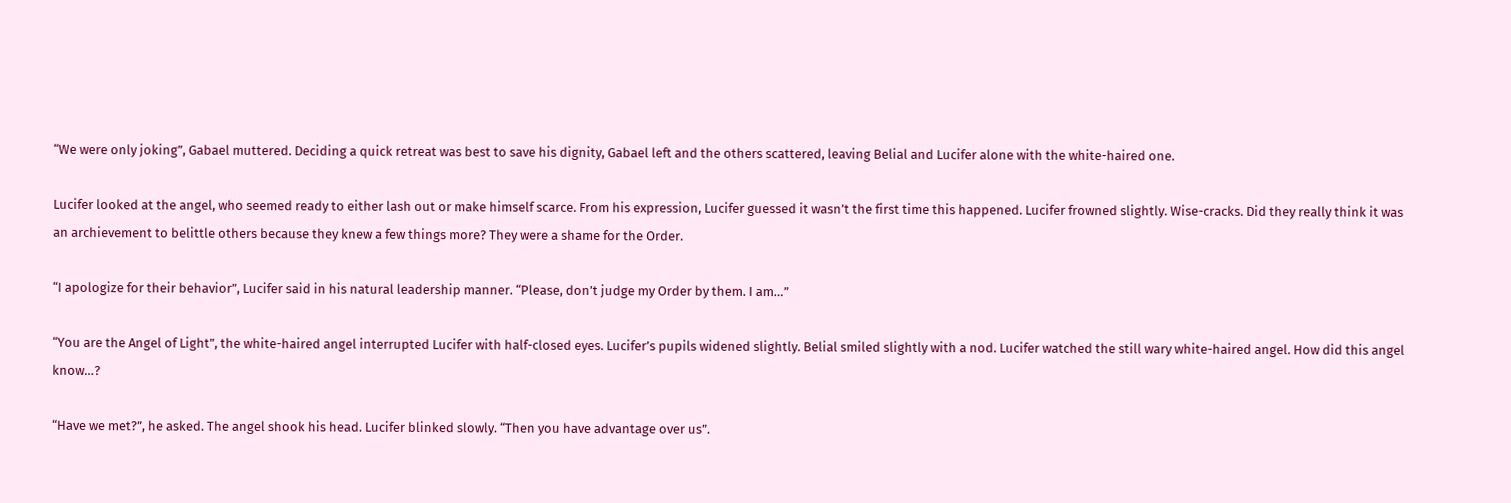“We were only joking”, Gabael muttered. Deciding a quick retreat was best to save his dignity, Gabael left and the others scattered, leaving Belial and Lucifer alone with the white-haired one.

Lucifer looked at the angel, who seemed ready to either lash out or make himself scarce. From his expression, Lucifer guessed it wasn’t the first time this happened. Lucifer frowned slightly. Wise-cracks. Did they really think it was an archievement to belittle others because they knew a few things more? They were a shame for the Order.

“I apologize for their behavior”, Lucifer said in his natural leadership manner. “Please, don’t judge my Order by them. I am…”

“You are the Angel of Light”, the white-haired angel interrupted Lucifer with half-closed eyes. Lucifer’s pupils widened slightly. Belial smiled slightly with a nod. Lucifer watched the still wary white-haired angel. How did this angel know…?

“Have we met?”, he asked. The angel shook his head. Lucifer blinked slowly. “Then you have advantage over us”.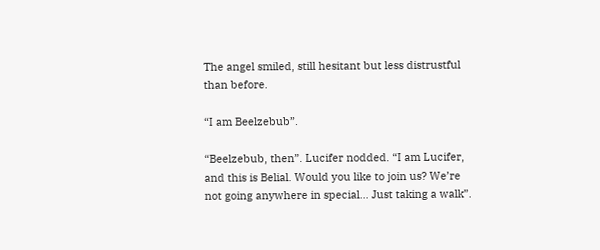The angel smiled, still hesitant but less distrustful than before.

“I am Beelzebub”.

“Beelzebub, then”. Lucifer nodded. “I am Lucifer, and this is Belial. Would you like to join us? We’re not going anywhere in special… Just taking a walk”.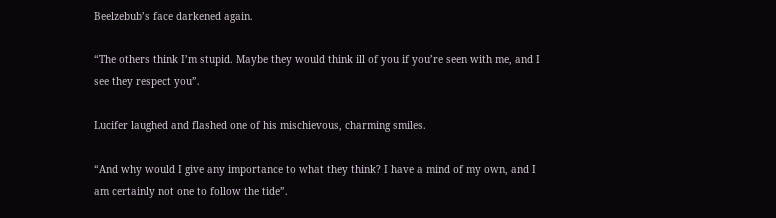Beelzebub’s face darkened again.

“The others think I’m stupid. Maybe they would think ill of you if you’re seen with me, and I see they respect you”.

Lucifer laughed and flashed one of his mischievous, charming smiles.

“And why would I give any importance to what they think? I have a mind of my own, and I am certainly not one to follow the tide”.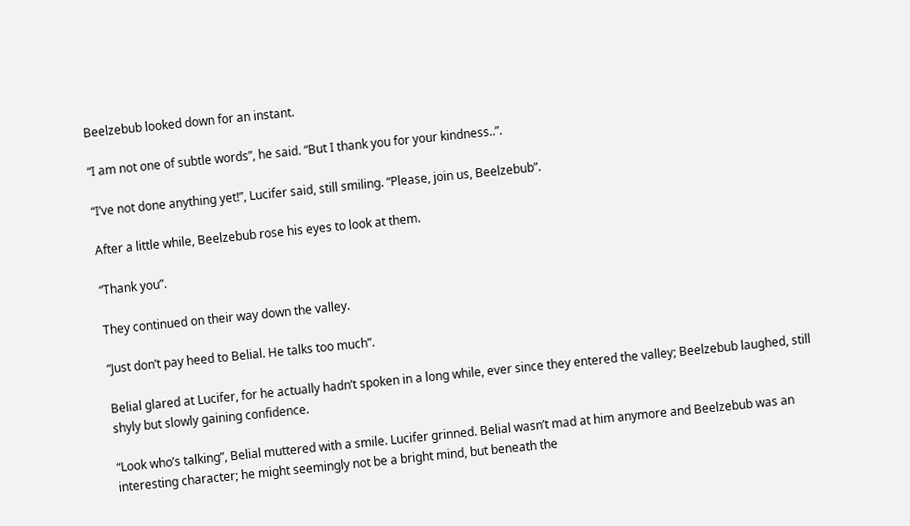Beelzebub looked down for an instant.

“I am not one of subtle words”, he said. “But I thank you for your kindness..”.

“I’ve not done anything yet!”, Lucifer said, still smiling. “Please, join us, Beelzebub”.

After a little while, Beelzebub rose his eyes to look at them.

“Thank you”.

They continued on their way down the valley.

“Just don’t pay heed to Belial. He talks too much”.

Belial glared at Lucifer, for he actually hadn’t spoken in a long while, ever since they entered the valley; Beelzebub laughed, still shyly but slowly gaining confidence.

“Look who’s talking”, Belial muttered with a smile. Lucifer grinned. Belial wasn’t mad at him anymore and Beelzebub was an interesting character; he might seemingly not be a bright mind, but beneath the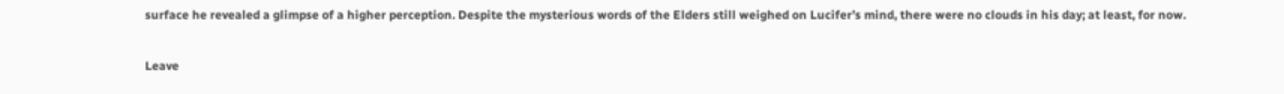surface he revealed a glimpse of a higher perception. Despite the mysterious words of the Elders still weighed on Lucifer’s mind, there were no clouds in his day; at least, for now.

Leave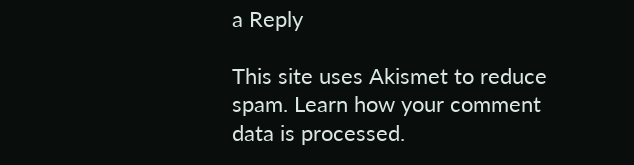a Reply

This site uses Akismet to reduce spam. Learn how your comment data is processed.